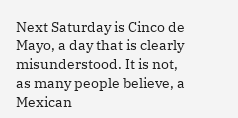Next Saturday is Cinco de Mayo, a day that is clearly misunderstood. It is not, as many people believe, a Mexican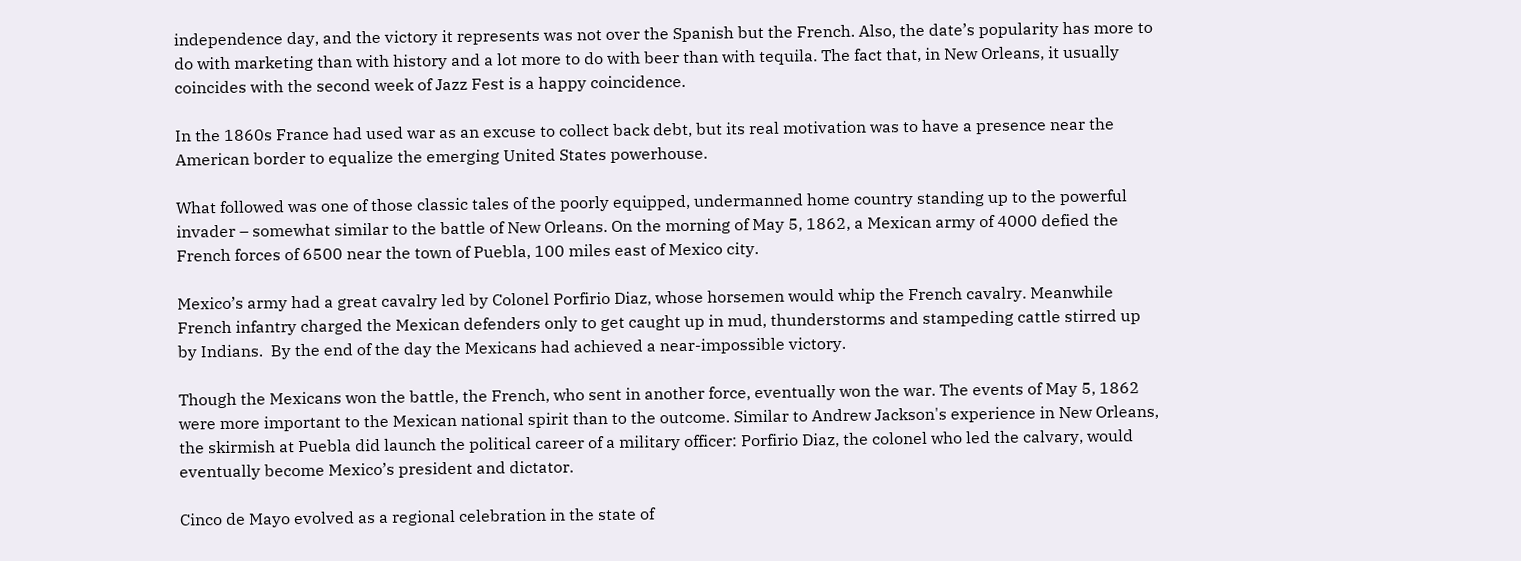independence day, and the victory it represents was not over the Spanish but the French. Also, the date’s popularity has more to do with marketing than with history and a lot more to do with beer than with tequila. The fact that, in New Orleans, it usually coincides with the second week of Jazz Fest is a happy coincidence.

In the 1860s France had used war as an excuse to collect back debt, but its real motivation was to have a presence near the American border to equalize the emerging United States powerhouse.

What followed was one of those classic tales of the poorly equipped, undermanned home country standing up to the powerful invader – somewhat similar to the battle of New Orleans. On the morning of May 5, 1862, a Mexican army of 4000 defied the French forces of 6500 near the town of Puebla, 100 miles east of Mexico city.

Mexico’s army had a great cavalry led by Colonel Porfirio Diaz, whose horsemen would whip the French cavalry. Meanwhile French infantry charged the Mexican defenders only to get caught up in mud, thunderstorms and stampeding cattle stirred up by Indians.  By the end of the day the Mexicans had achieved a near-impossible victory.

Though the Mexicans won the battle, the French, who sent in another force, eventually won the war. The events of May 5, 1862 were more important to the Mexican national spirit than to the outcome. Similar to Andrew Jackson's experience in New Orleans, the skirmish at Puebla did launch the political career of a military officer: Porfirio Diaz, the colonel who led the calvary, would eventually become Mexico’s president and dictator.

Cinco de Mayo evolved as a regional celebration in the state of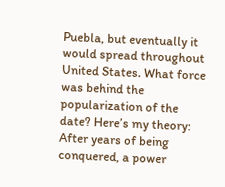Puebla, but eventually it would spread throughout United States. What force was behind the popularization of the date? Here’s my theory: After years of being conquered, a power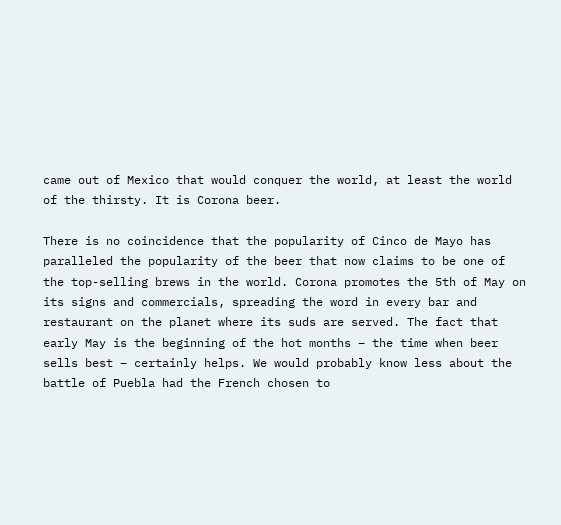came out of Mexico that would conquer the world, at least the world of the thirsty. It is Corona beer.

There is no coincidence that the popularity of Cinco de Mayo has paralleled the popularity of the beer that now claims to be one of the top-selling brews in the world. Corona promotes the 5th of May on its signs and commercials, spreading the word in every bar and restaurant on the planet where its suds are served. The fact that early May is the beginning of the hot months – the time when beer sells best – certainly helps. We would probably know less about the battle of Puebla had the French chosen to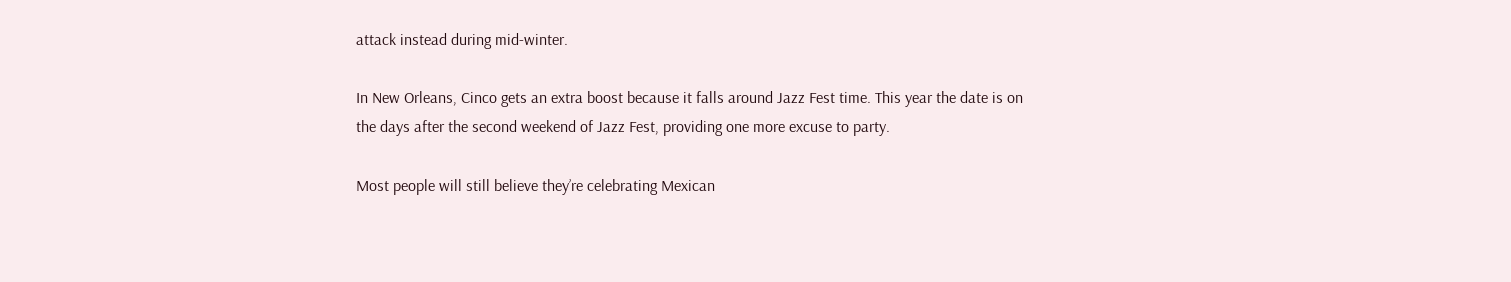attack instead during mid-winter.

In New Orleans, Cinco gets an extra boost because it falls around Jazz Fest time. This year the date is on the days after the second weekend of Jazz Fest, providing one more excuse to party.

Most people will still believe they’re celebrating Mexican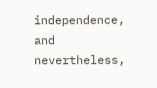independence, and nevertheless,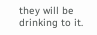they will be drinking to it.